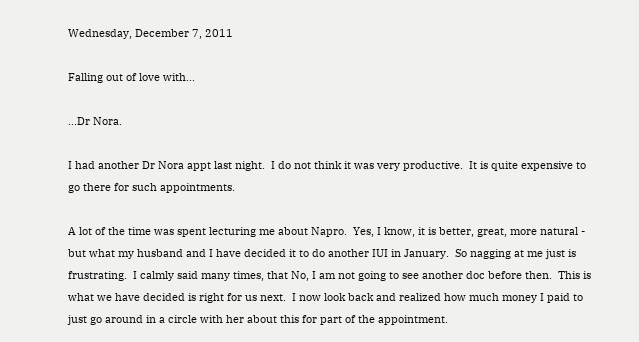Wednesday, December 7, 2011

Falling out of love with...

...Dr Nora.

I had another Dr Nora appt last night.  I do not think it was very productive.  It is quite expensive to go there for such appointments.

A lot of the time was spent lecturing me about Napro.  Yes, I know, it is better, great, more natural - but what my husband and I have decided it to do another IUI in January.  So nagging at me just is frustrating.  I calmly said many times, that No, I am not going to see another doc before then.  This is what we have decided is right for us next.  I now look back and realized how much money I paid to just go around in a circle with her about this for part of the appointment.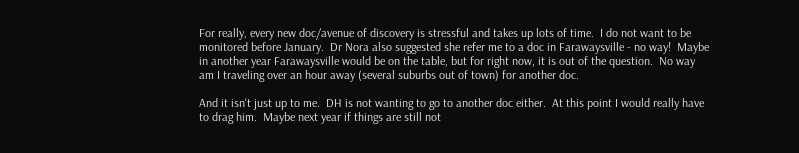For really, every new doc/avenue of discovery is stressful and takes up lots of time.  I do not want to be monitored before January.  Dr Nora also suggested she refer me to a doc in Farawaysville - no way!  Maybe in another year Farawaysville would be on the table, but for right now, it is out of the question.  No way am I traveling over an hour away (several suburbs out of town) for another doc.

And it isn't just up to me.  DH is not wanting to go to another doc either.  At this point I would really have to drag him.  Maybe next year if things are still not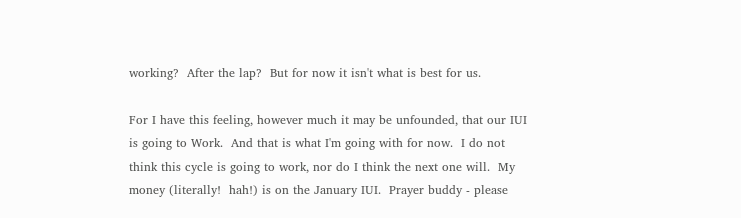working?  After the lap?  But for now it isn't what is best for us.

For I have this feeling, however much it may be unfounded, that our IUI is going to Work.  And that is what I'm going with for now.  I do not think this cycle is going to work, nor do I think the next one will.  My money (literally!  hah!) is on the January IUI.  Prayer buddy - please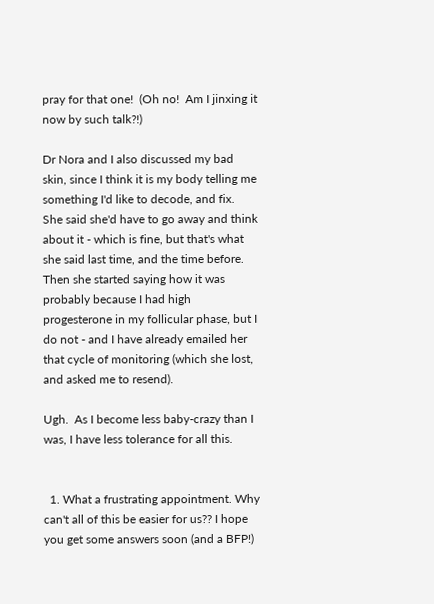pray for that one!  (Oh no!  Am I jinxing it now by such talk?!)

Dr Nora and I also discussed my bad skin, since I think it is my body telling me something I'd like to decode, and fix.  She said she'd have to go away and think about it - which is fine, but that's what she said last time, and the time before.  Then she started saying how it was probably because I had high progesterone in my follicular phase, but I do not - and I have already emailed her that cycle of monitoring (which she lost, and asked me to resend).

Ugh.  As I become less baby-crazy than I was, I have less tolerance for all this.


  1. What a frustrating appointment. Why can't all of this be easier for us?? I hope you get some answers soon (and a BFP!)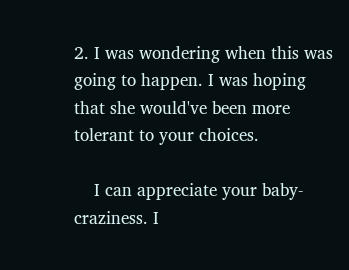2. I was wondering when this was going to happen. I was hoping that she would've been more tolerant to your choices.

    I can appreciate your baby-craziness. I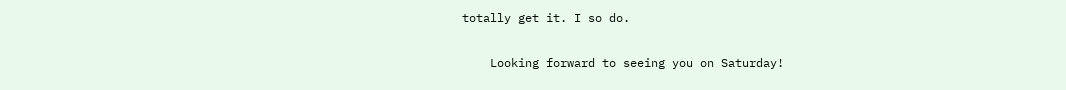totally get it. I so do.

    Looking forward to seeing you on Saturday!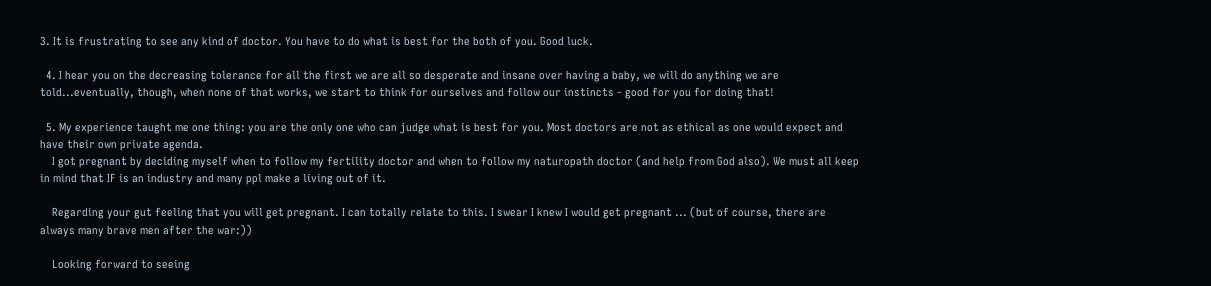3. It is frustrating to see any kind of doctor. You have to do what is best for the both of you. Good luck.

  4. I hear you on the decreasing tolerance for all the first we are all so desperate and insane over having a baby, we will do anything we are told...eventually, though, when none of that works, we start to think for ourselves and follow our instincts - good for you for doing that!

  5. My experience taught me one thing: you are the only one who can judge what is best for you. Most doctors are not as ethical as one would expect and have their own private agenda.
    I got pregnant by deciding myself when to follow my fertility doctor and when to follow my naturopath doctor (and help from God also). We must all keep in mind that IF is an industry and many ppl make a living out of it.

    Regarding your gut feeling that you will get pregnant. I can totally relate to this. I swear I knew I would get pregnant ... (but of course, there are always many brave men after the war:))

    Looking forward to seeing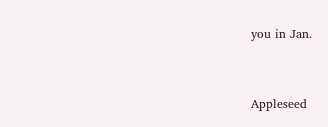you in Jan.


Appleseed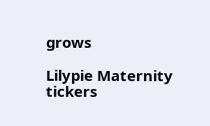grows

Lilypie Maternity tickers